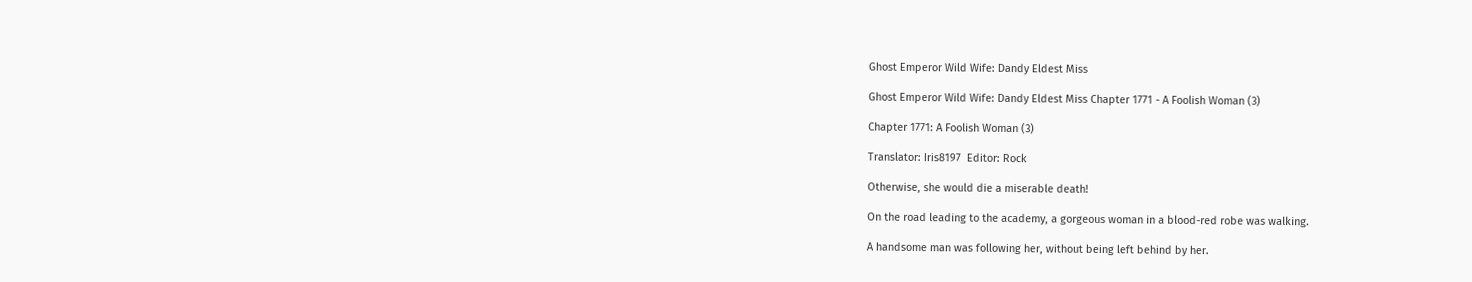Ghost Emperor Wild Wife: Dandy Eldest Miss

Ghost Emperor Wild Wife: Dandy Eldest Miss Chapter 1771 - A Foolish Woman (3)

Chapter 1771: A Foolish Woman (3)

Translator: Iris8197  Editor: Rock

Otherwise, she would die a miserable death!

On the road leading to the academy, a gorgeous woman in a blood-red robe was walking.

A handsome man was following her, without being left behind by her.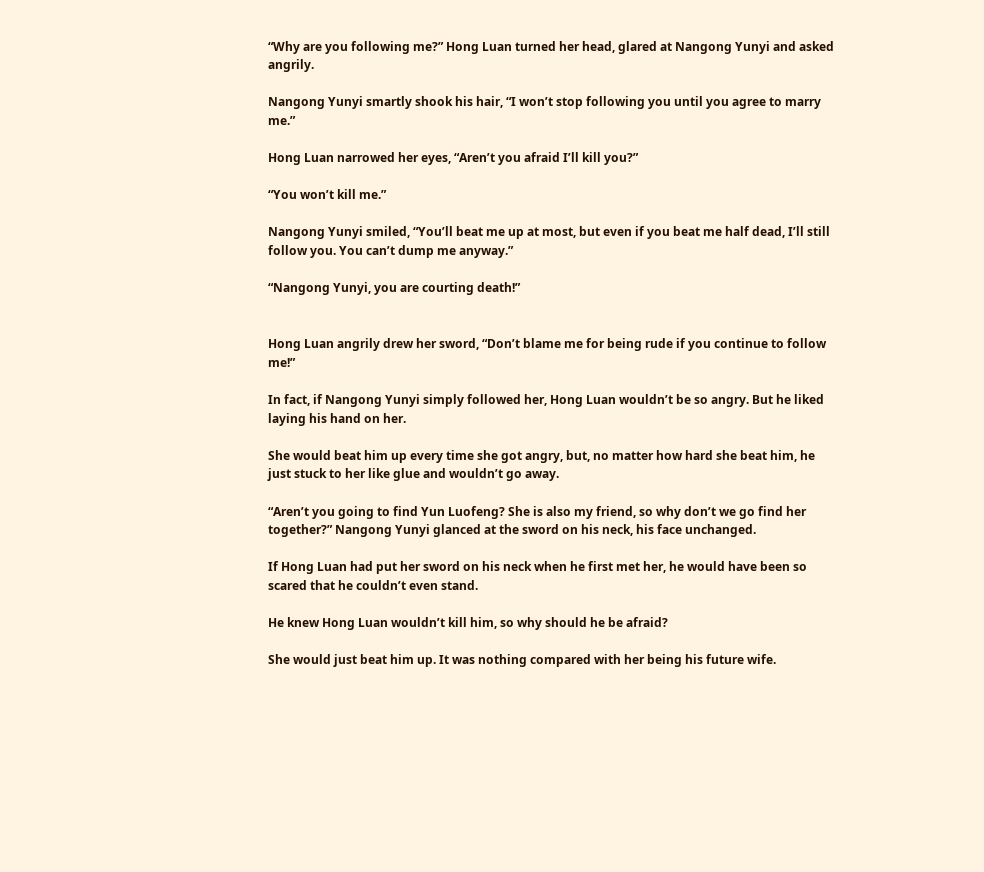“Why are you following me?” Hong Luan turned her head, glared at Nangong Yunyi and asked angrily.

Nangong Yunyi smartly shook his hair, “I won’t stop following you until you agree to marry me.”

Hong Luan narrowed her eyes, “Aren’t you afraid I’ll kill you?”

“You won’t kill me.”

Nangong Yunyi smiled, “You’ll beat me up at most, but even if you beat me half dead, I’ll still follow you. You can’t dump me anyway.”

“Nangong Yunyi, you are courting death!”


Hong Luan angrily drew her sword, “Don’t blame me for being rude if you continue to follow me!”

In fact, if Nangong Yunyi simply followed her, Hong Luan wouldn’t be so angry. But he liked laying his hand on her.

She would beat him up every time she got angry, but, no matter how hard she beat him, he just stuck to her like glue and wouldn’t go away.

“Aren’t you going to find Yun Luofeng? She is also my friend, so why don’t we go find her together?” Nangong Yunyi glanced at the sword on his neck, his face unchanged.

If Hong Luan had put her sword on his neck when he first met her, he would have been so scared that he couldn’t even stand.

He knew Hong Luan wouldn’t kill him, so why should he be afraid?

She would just beat him up. It was nothing compared with her being his future wife.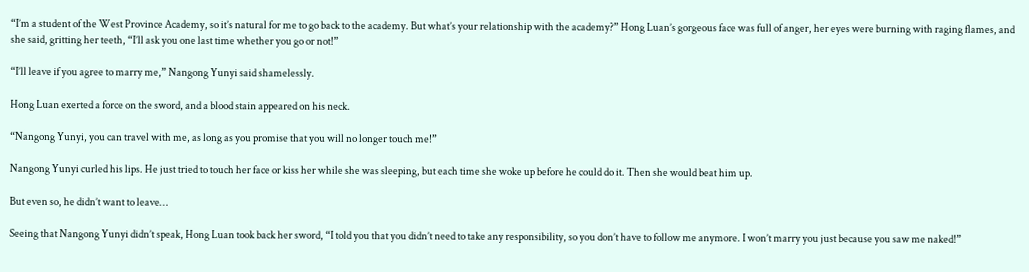“I’m a student of the West Province Academy, so it’s natural for me to go back to the academy. But what’s your relationship with the academy?” Hong Luan’s gorgeous face was full of anger, her eyes were burning with raging flames, and she said, gritting her teeth, “I’ll ask you one last time whether you go or not!”

“I’ll leave if you agree to marry me,” Nangong Yunyi said shamelessly.

Hong Luan exerted a force on the sword, and a blood stain appeared on his neck.

“Nangong Yunyi, you can travel with me, as long as you promise that you will no longer touch me!”

Nangong Yunyi curled his lips. He just tried to touch her face or kiss her while she was sleeping, but each time she woke up before he could do it. Then she would beat him up.

But even so, he didn’t want to leave…

Seeing that Nangong Yunyi didn’t speak, Hong Luan took back her sword, “I told you that you didn’t need to take any responsibility, so you don’t have to follow me anymore. I won’t marry you just because you saw me naked!”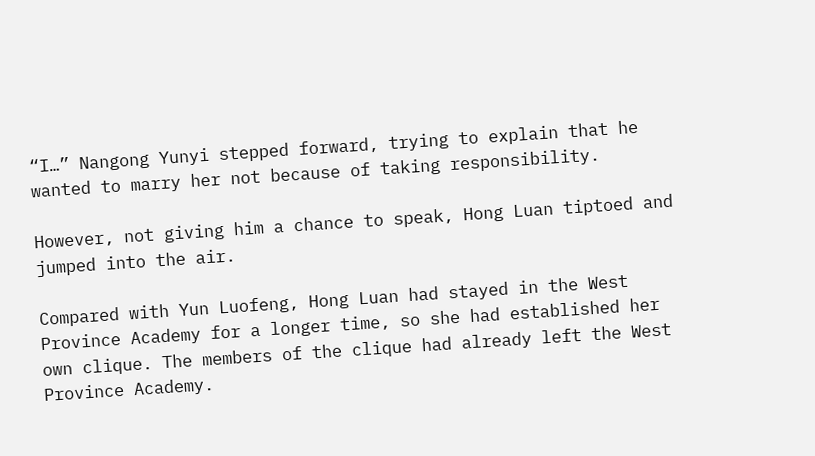“I…” Nangong Yunyi stepped forward, trying to explain that he wanted to marry her not because of taking responsibility.

However, not giving him a chance to speak, Hong Luan tiptoed and jumped into the air.

Compared with Yun Luofeng, Hong Luan had stayed in the West Province Academy for a longer time, so she had established her own clique. The members of the clique had already left the West Province Academy.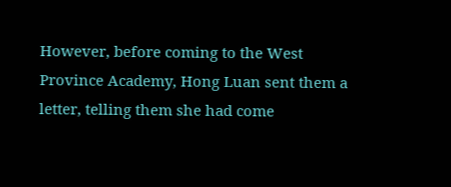However, before coming to the West Province Academy, Hong Luan sent them a letter, telling them she had come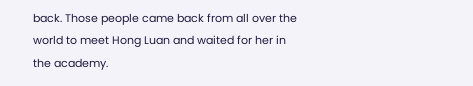back. Those people came back from all over the world to meet Hong Luan and waited for her in the academy.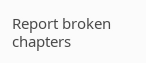Report broken chapters